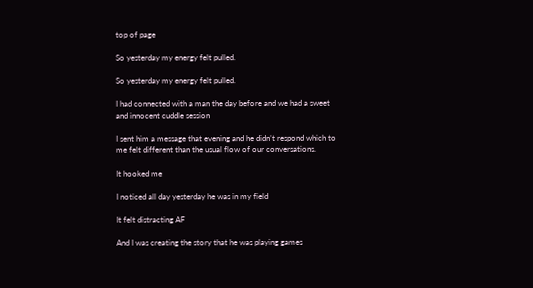top of page

So yesterday my energy felt pulled.

So yesterday my energy felt pulled.

I had connected with a man the day before and we had a sweet and innocent cuddle session

I sent him a message that evening and he didn’t respond which to me felt different than the usual flow of our conversations.

It hooked me

I noticed all day yesterday he was in my field

It felt distracting AF

And I was creating the story that he was playing games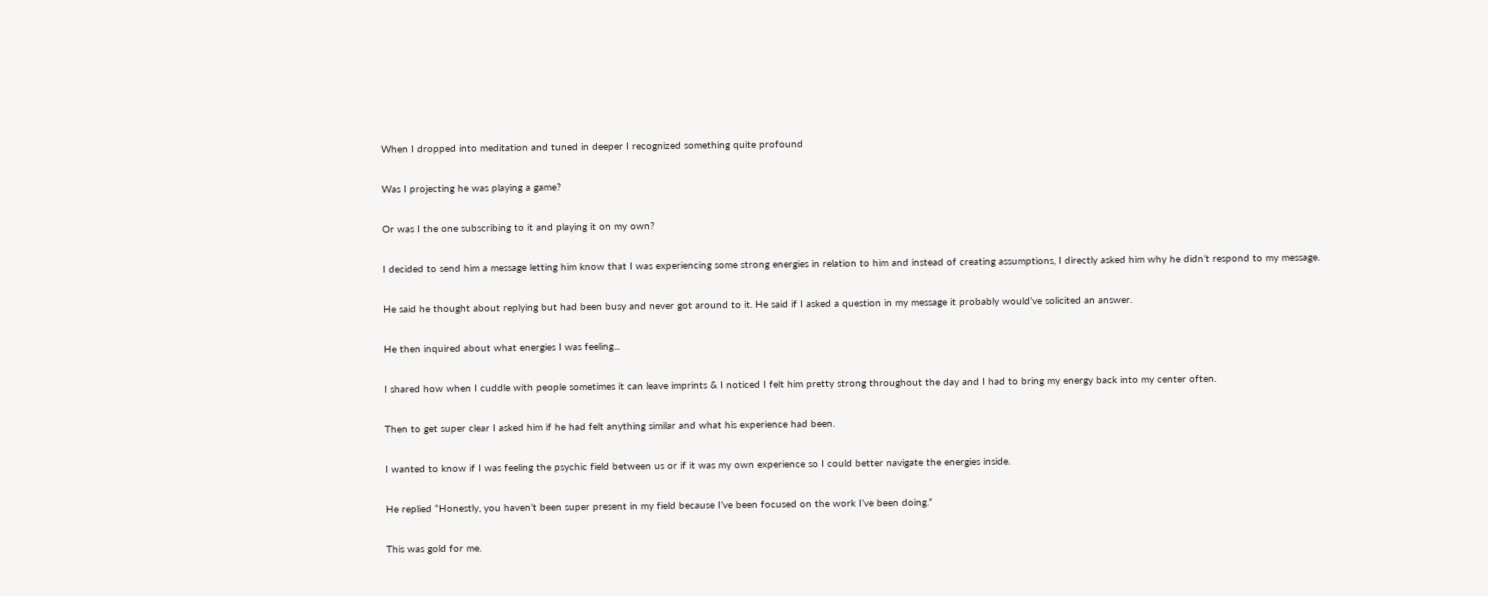When I dropped into meditation and tuned in deeper I recognized something quite profound

Was I projecting he was playing a game?

Or was I the one subscribing to it and playing it on my own?

I decided to send him a message letting him know that I was experiencing some strong energies in relation to him and instead of creating assumptions, I directly asked him why he didn’t respond to my message.

He said he thought about replying but had been busy and never got around to it. He said if I asked a question in my message it probably would’ve solicited an answer.

He then inquired about what energies I was feeling...

I shared how when I cuddle with people sometimes it can leave imprints & I noticed I felt him pretty strong throughout the day and I had to bring my energy back into my center often.

Then to get super clear I asked him if he had felt anything similar and what his experience had been.

I wanted to know if I was feeling the psychic field between us or if it was my own experience so I could better navigate the energies inside.

He replied “Honestly, you haven’t been super present in my field because I’ve been focused on the work I’ve been doing.”

This was gold for me.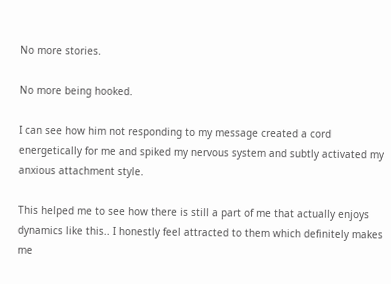No more stories.

No more being hooked.

I can see how him not responding to my message created a cord energetically for me and spiked my nervous system and subtly activated my anxious attachment style.

This helped me to see how there is still a part of me that actually enjoys dynamics like this.. I honestly feel attracted to them which definitely makes me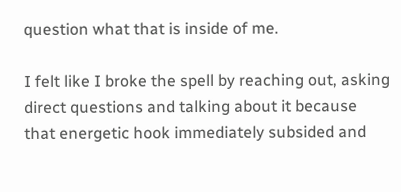question what that is inside of me.

I felt like I broke the spell by reaching out, asking direct questions and talking about it because that energetic hook immediately subsided and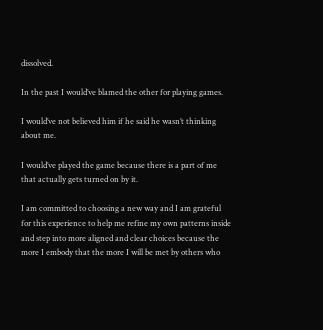dissolved.

In the past I would’ve blamed the other for playing games.

I would’ve not believed him if he said he wasn’t thinking about me.

I would’ve played the game because there is a part of me that actually gets turned on by it.

I am committed to choosing a new way and I am grateful for this experience to help me refine my own patterns inside and step into more aligned and clear choices because the more I embody that the more I will be met by others who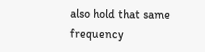also hold that same frequency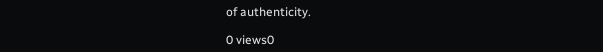of authenticity.

0 views0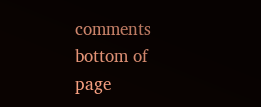comments
bottom of page